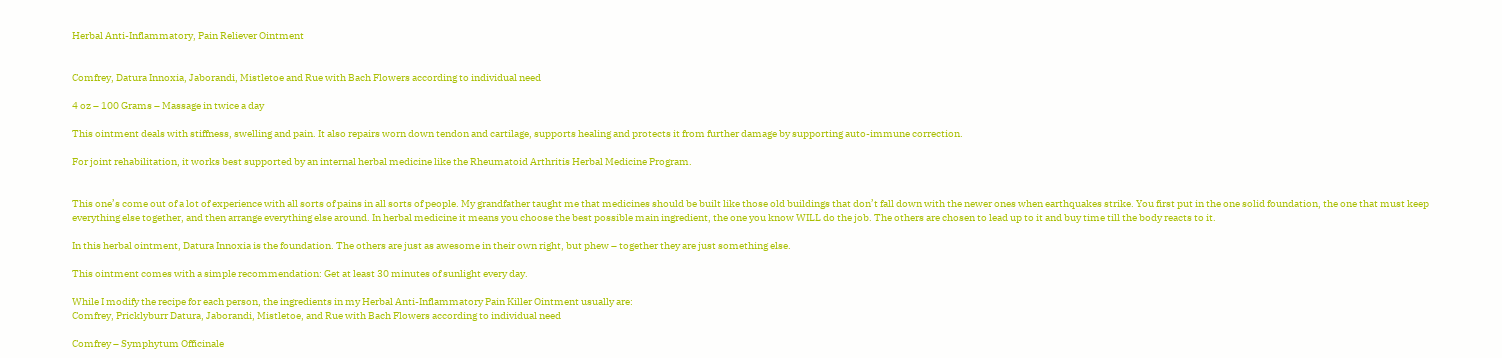Herbal Anti-Inflammatory, Pain Reliever Ointment


Comfrey, Datura Innoxia, Jaborandi, Mistletoe and Rue with Bach Flowers according to individual need

4 oz – 100 Grams – Massage in twice a day

This ointment deals with stiffness, swelling and pain. It also repairs worn down tendon and cartilage, supports healing and protects it from further damage by supporting auto-immune correction.

For joint rehabilitation, it works best supported by an internal herbal medicine like the Rheumatoid Arthritis Herbal Medicine Program.


This one’s come out of a lot of experience with all sorts of pains in all sorts of people. My grandfather taught me that medicines should be built like those old buildings that don’t fall down with the newer ones when earthquakes strike. You first put in the one solid foundation, the one that must keep everything else together, and then arrange everything else around. In herbal medicine it means you choose the best possible main ingredient, the one you know WILL do the job. The others are chosen to lead up to it and buy time till the body reacts to it.

In this herbal ointment, Datura Innoxia is the foundation. The others are just as awesome in their own right, but phew – together they are just something else.

This ointment comes with a simple recommendation: Get at least 30 minutes of sunlight every day.

While I modify the recipe for each person, the ingredients in my Herbal Anti-Inflammatory Pain Killer Ointment usually are:
Comfrey, Pricklyburr Datura, Jaborandi, Mistletoe, and Rue with Bach Flowers according to individual need

Comfrey – Symphytum Officinale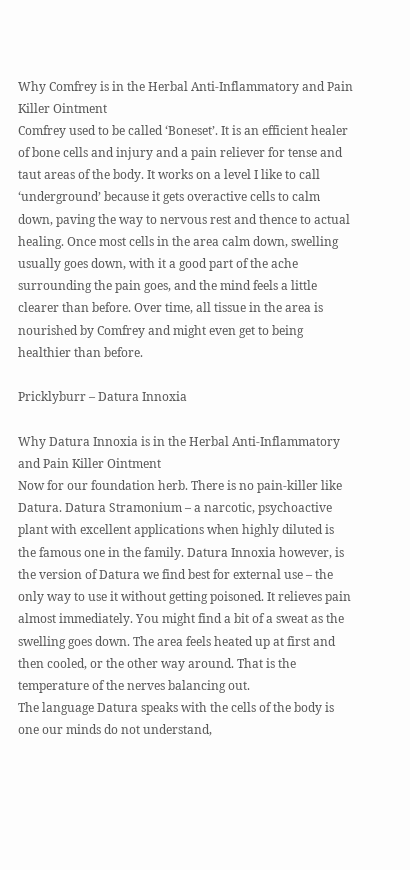Why Comfrey is in the Herbal Anti-Inflammatory and Pain Killer Ointment
Comfrey used to be called ‘Boneset’. It is an efficient healer of bone cells and injury and a pain reliever for tense and taut areas of the body. It works on a level I like to call ‘underground’ because it gets overactive cells to calm down, paving the way to nervous rest and thence to actual healing. Once most cells in the area calm down, swelling usually goes down, with it a good part of the ache surrounding the pain goes, and the mind feels a little clearer than before. Over time, all tissue in the area is nourished by Comfrey and might even get to being healthier than before.

Pricklyburr – Datura Innoxia

Why Datura Innoxia is in the Herbal Anti-Inflammatory and Pain Killer Ointment
Now for our foundation herb. There is no pain-killer like Datura. Datura Stramonium – a narcotic, psychoactive plant with excellent applications when highly diluted is the famous one in the family. Datura Innoxia however, is the version of Datura we find best for external use – the only way to use it without getting poisoned. It relieves pain almost immediately. You might find a bit of a sweat as the swelling goes down. The area feels heated up at first and then cooled, or the other way around. That is the temperature of the nerves balancing out.
The language Datura speaks with the cells of the body is one our minds do not understand,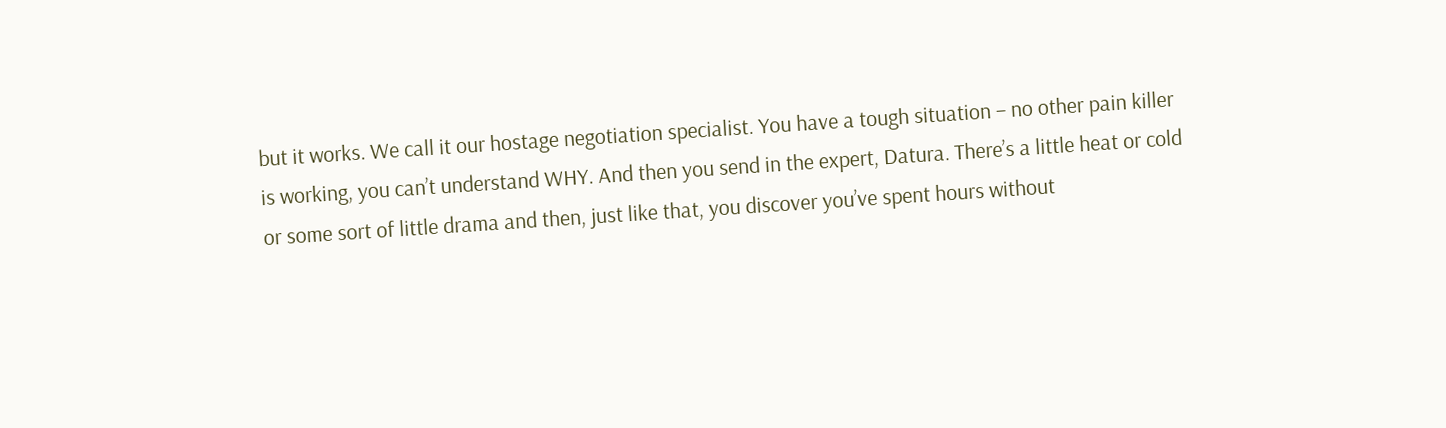but it works. We call it our hostage negotiation specialist. You have a tough situation – no other pain killer is working, you can’t understand WHY. And then you send in the expert, Datura. There’s a little heat or cold or some sort of little drama and then, just like that, you discover you’ve spent hours without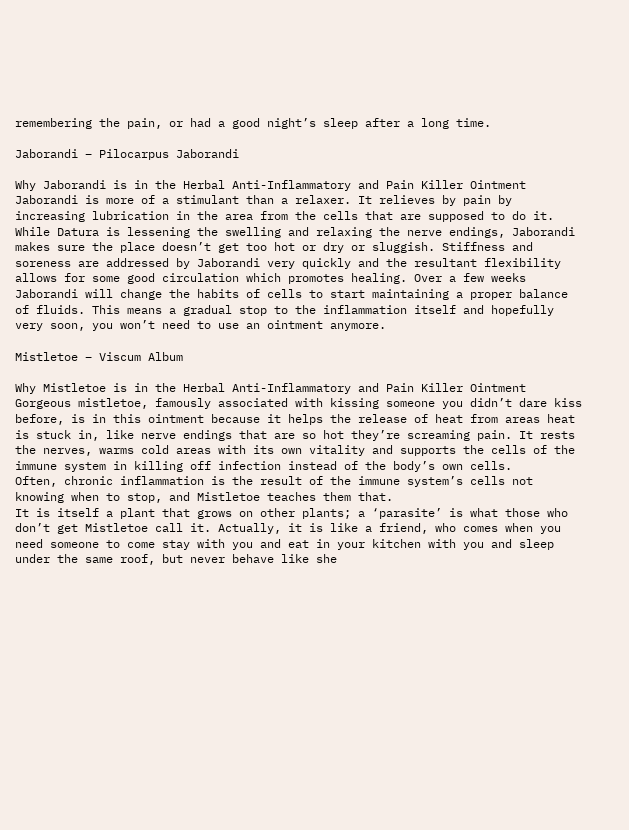remembering the pain, or had a good night’s sleep after a long time.

Jaborandi – Pilocarpus Jaborandi

Why Jaborandi is in the Herbal Anti-Inflammatory and Pain Killer Ointment
Jaborandi is more of a stimulant than a relaxer. It relieves by pain by increasing lubrication in the area from the cells that are supposed to do it. While Datura is lessening the swelling and relaxing the nerve endings, Jaborandi makes sure the place doesn’t get too hot or dry or sluggish. Stiffness and soreness are addressed by Jaborandi very quickly and the resultant flexibility allows for some good circulation which promotes healing. Over a few weeks Jaborandi will change the habits of cells to start maintaining a proper balance of fluids. This means a gradual stop to the inflammation itself and hopefully very soon, you won’t need to use an ointment anymore.

Mistletoe – Viscum Album

Why Mistletoe is in the Herbal Anti-Inflammatory and Pain Killer Ointment
Gorgeous mistletoe, famously associated with kissing someone you didn’t dare kiss before, is in this ointment because it helps the release of heat from areas heat is stuck in, like nerve endings that are so hot they’re screaming pain. It rests the nerves, warms cold areas with its own vitality and supports the cells of the immune system in killing off infection instead of the body’s own cells.
Often, chronic inflammation is the result of the immune system’s cells not knowing when to stop, and Mistletoe teaches them that.
It is itself a plant that grows on other plants; a ‘parasite’ is what those who don’t get Mistletoe call it. Actually, it is like a friend, who comes when you need someone to come stay with you and eat in your kitchen with you and sleep under the same roof, but never behave like she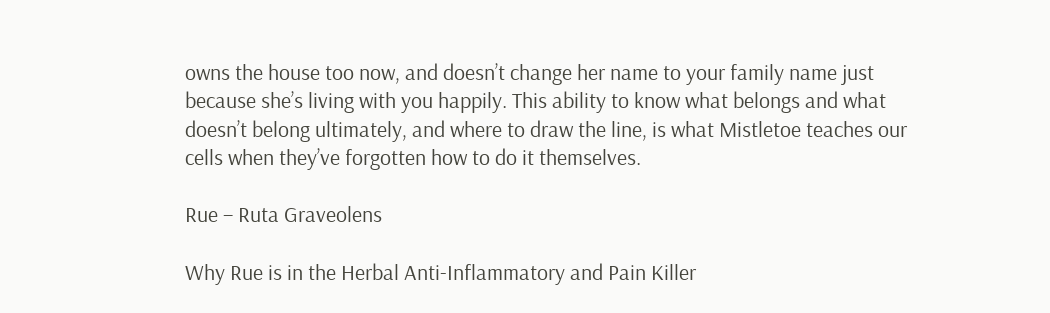owns the house too now, and doesn’t change her name to your family name just because she’s living with you happily. This ability to know what belongs and what doesn’t belong ultimately, and where to draw the line, is what Mistletoe teaches our cells when they’ve forgotten how to do it themselves.

Rue – Ruta Graveolens

Why Rue is in the Herbal Anti-Inflammatory and Pain Killer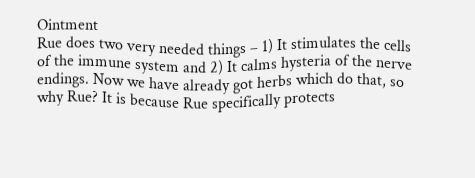Ointment
Rue does two very needed things – 1) It stimulates the cells of the immune system and 2) It calms hysteria of the nerve endings. Now we have already got herbs which do that, so why Rue? It is because Rue specifically protects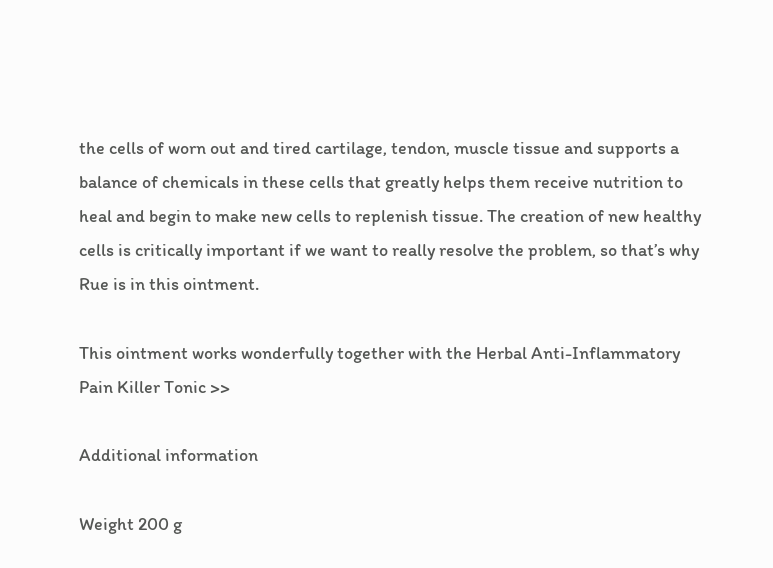the cells of worn out and tired cartilage, tendon, muscle tissue and supports a balance of chemicals in these cells that greatly helps them receive nutrition to heal and begin to make new cells to replenish tissue. The creation of new healthy cells is critically important if we want to really resolve the problem, so that’s why Rue is in this ointment.

This ointment works wonderfully together with the Herbal Anti-Inflammatory Pain Killer Tonic >>

Additional information

Weight 200 g